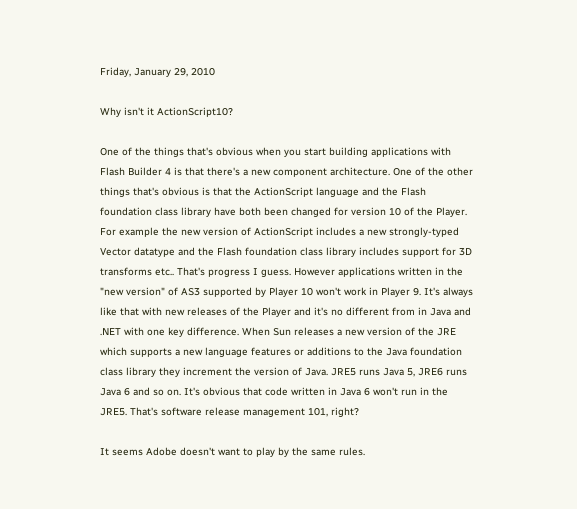Friday, January 29, 2010

Why isn't it ActionScript10?

One of the things that's obvious when you start building applications with Flash Builder 4 is that there's a new component architecture. One of the other things that's obvious is that the ActionScript language and the Flash foundation class library have both been changed for version 10 of the Player. For example the new version of ActionScript includes a new strongly-typed Vector datatype and the Flash foundation class library includes support for 3D transforms etc.. That's progress I guess. However applications written in the "new version" of AS3 supported by Player 10 won't work in Player 9. It's always like that with new releases of the Player and it's no different from in Java and .NET with one key difference. When Sun releases a new version of the JRE which supports a new language features or additions to the Java foundation class library they increment the version of Java. JRE5 runs Java 5, JRE6 runs Java 6 and so on. It's obvious that code written in Java 6 won't run in the JRE5. That's software release management 101, right?

It seems Adobe doesn't want to play by the same rules.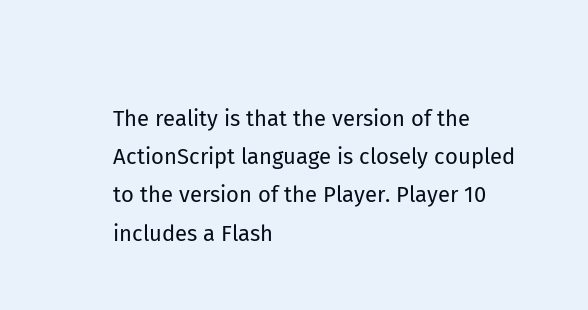The reality is that the version of the ActionScript language is closely coupled to the version of the Player. Player 10 includes a Flash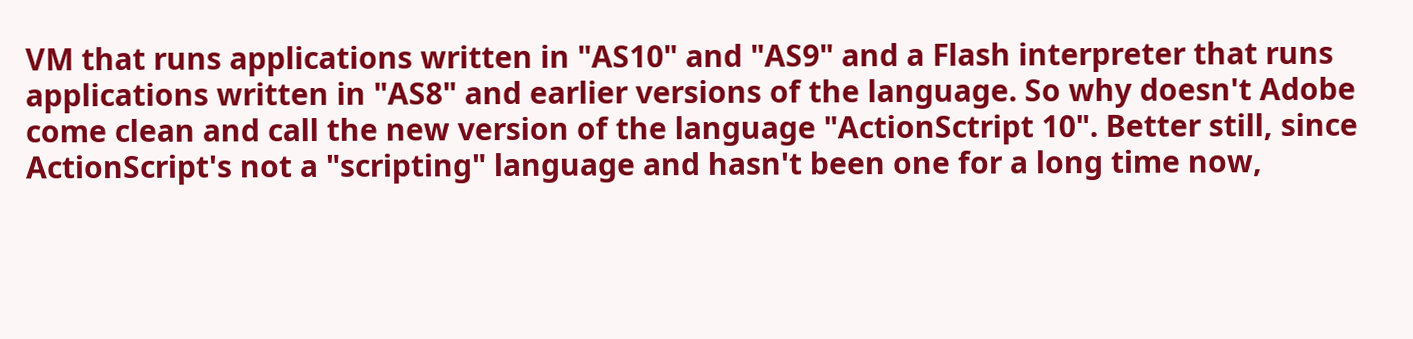VM that runs applications written in "AS10" and "AS9" and a Flash interpreter that runs applications written in "AS8" and earlier versions of the language. So why doesn't Adobe come clean and call the new version of the language "ActionSctript 10". Better still, since ActionScript's not a "scripting" language and hasn't been one for a long time now,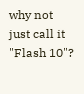why not just call it "Flash 10"?